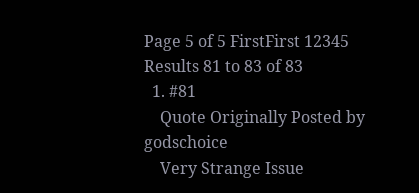Page 5 of 5 FirstFirst 12345
Results 81 to 83 of 83
  1. #81
    Quote Originally Posted by godschoice
    Very Strange Issue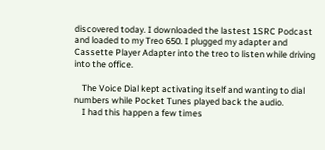discovered today. I downloaded the lastest 1SRC Podcast and loaded to my Treo 650. I plugged my adapter and Cassette Player Adapter into the treo to listen while driving into the office.

    The Voice Dial kept activating itself and wanting to dial numbers while Pocket Tunes played back the audio.
    I had this happen a few times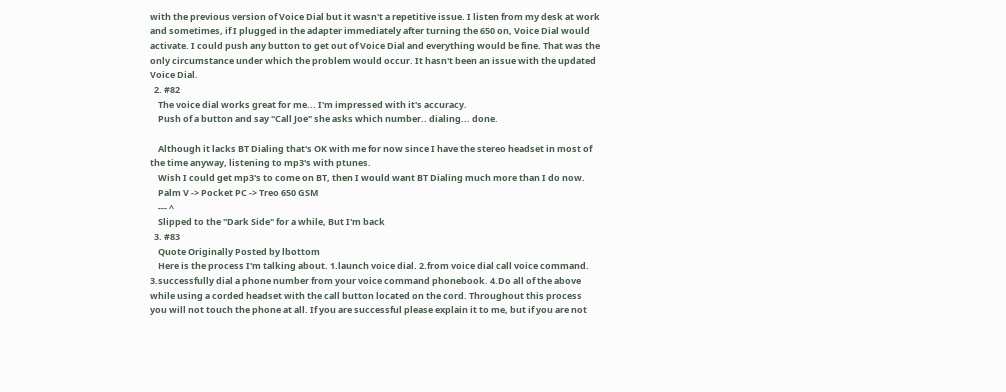with the previous version of Voice Dial but it wasn't a repetitive issue. I listen from my desk at work and sometimes, if I plugged in the adapter immediately after turning the 650 on, Voice Dial would activate. I could push any button to get out of Voice Dial and everything would be fine. That was the only circumstance under which the problem would occur. It hasn't been an issue with the updated Voice Dial.
  2. #82
    The voice dial works great for me... I'm impressed with it's accuracy.
    Push of a button and say "Call Joe" she asks which number.. dialing... done.

    Although it lacks BT Dialing that's OK with me for now since I have the stereo headset in most of the time anyway, listening to mp3's with ptunes.
    Wish I could get mp3's to come on BT, then I would want BT Dialing much more than I do now.
    Palm V -> Pocket PC -> Treo 650 GSM
    --- ^
    Slipped to the "Dark Side" for a while, But I'm back
  3. #83
    Quote Originally Posted by lbottom
    Here is the process I'm talking about. 1.launch voice dial. 2.from voice dial call voice command. 3.successfully dial a phone number from your voice command phonebook. 4.Do all of the above while using a corded headset with the call button located on the cord. Throughout this process you will not touch the phone at all. If you are successful please explain it to me, but if you are not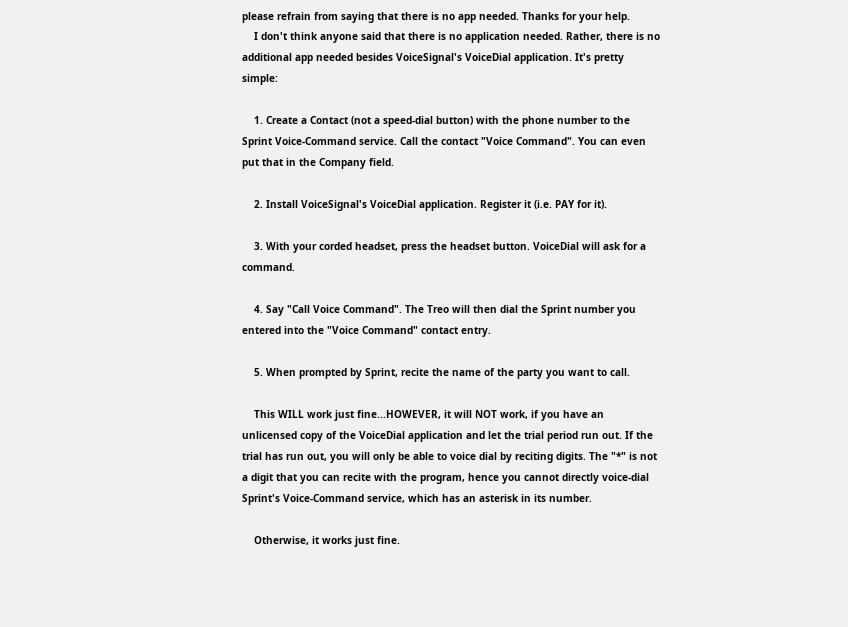please refrain from saying that there is no app needed. Thanks for your help.
    I don't think anyone said that there is no application needed. Rather, there is no additional app needed besides VoiceSignal's VoiceDial application. It's pretty simple:

    1. Create a Contact (not a speed-dial button) with the phone number to the Sprint Voice-Command service. Call the contact "Voice Command". You can even put that in the Company field.

    2. Install VoiceSignal's VoiceDial application. Register it (i.e. PAY for it).

    3. With your corded headset, press the headset button. VoiceDial will ask for a command.

    4. Say "Call Voice Command". The Treo will then dial the Sprint number you entered into the "Voice Command" contact entry.

    5. When prompted by Sprint, recite the name of the party you want to call.

    This WILL work just fine...HOWEVER, it will NOT work, if you have an unlicensed copy of the VoiceDial application and let the trial period run out. If the trial has run out, you will only be able to voice dial by reciting digits. The "*" is not a digit that you can recite with the program, hence you cannot directly voice-dial Sprint's Voice-Command service, which has an asterisk in its number.

    Otherwise, it works just fine.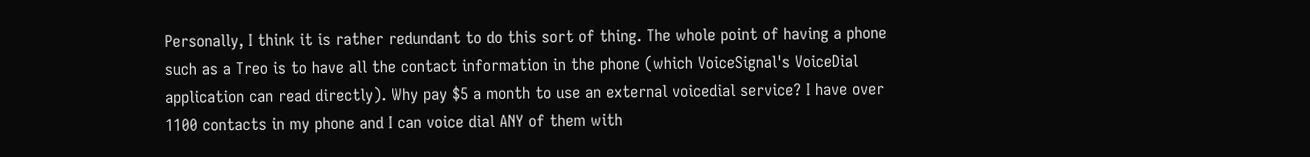Personally, I think it is rather redundant to do this sort of thing. The whole point of having a phone such as a Treo is to have all the contact information in the phone (which VoiceSignal's VoiceDial application can read directly). Why pay $5 a month to use an external voicedial service? I have over 1100 contacts in my phone and I can voice dial ANY of them with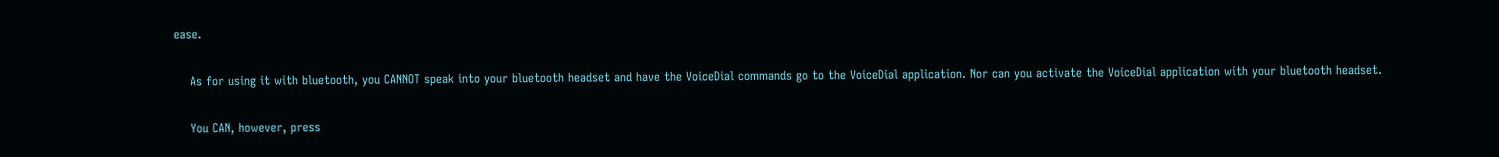ease.

    As for using it with bluetooth, you CANNOT speak into your bluetooth headset and have the VoiceDial commands go to the VoiceDial application. Nor can you activate the VoiceDial application with your bluetooth headset.

    You CAN, however, press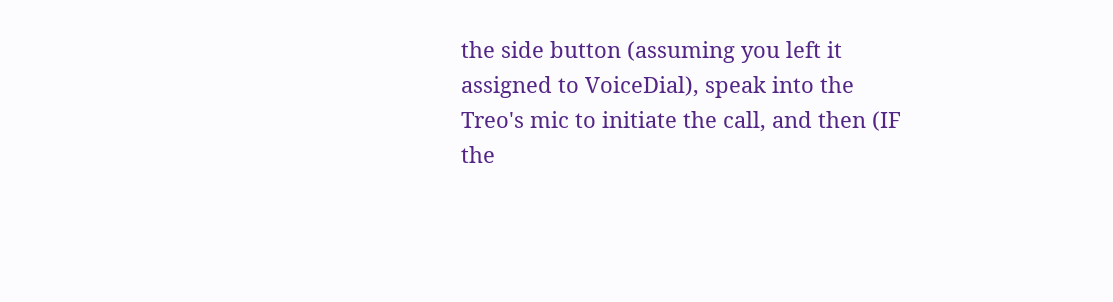the side button (assuming you left it assigned to VoiceDial), speak into the Treo's mic to initiate the call, and then (IF the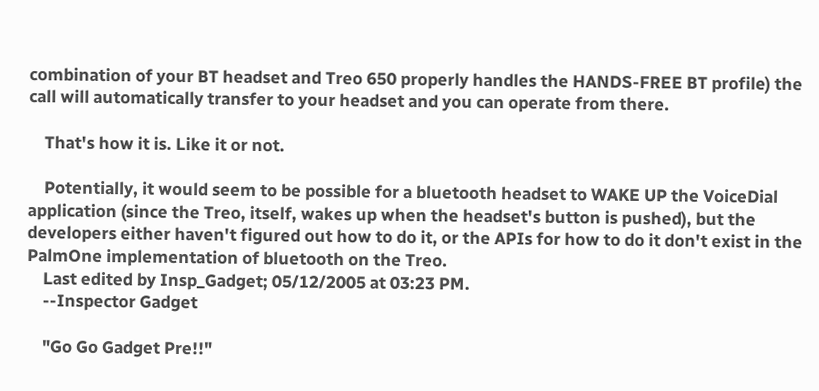combination of your BT headset and Treo 650 properly handles the HANDS-FREE BT profile) the call will automatically transfer to your headset and you can operate from there.

    That's how it is. Like it or not.

    Potentially, it would seem to be possible for a bluetooth headset to WAKE UP the VoiceDial application (since the Treo, itself, wakes up when the headset's button is pushed), but the developers either haven't figured out how to do it, or the APIs for how to do it don't exist in the PalmOne implementation of bluetooth on the Treo.
    Last edited by Insp_Gadget; 05/12/2005 at 03:23 PM.
    --Inspector Gadget

    "Go Go Gadget Pre!!"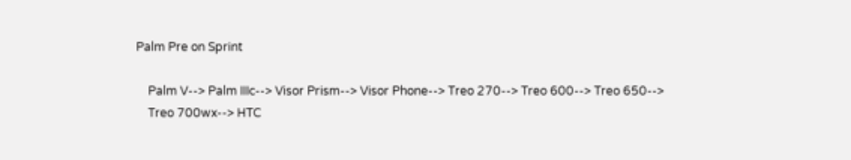Palm Pre on Sprint

    Palm V--> Palm IIIc--> Visor Prism--> Visor Phone--> Treo 270--> Treo 600--> Treo 650-->
    Treo 700wx--> HTC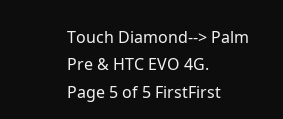Touch Diamond--> Palm Pre & HTC EVO 4G.
Page 5 of 5 FirstFirst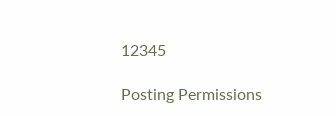12345

Posting Permissions